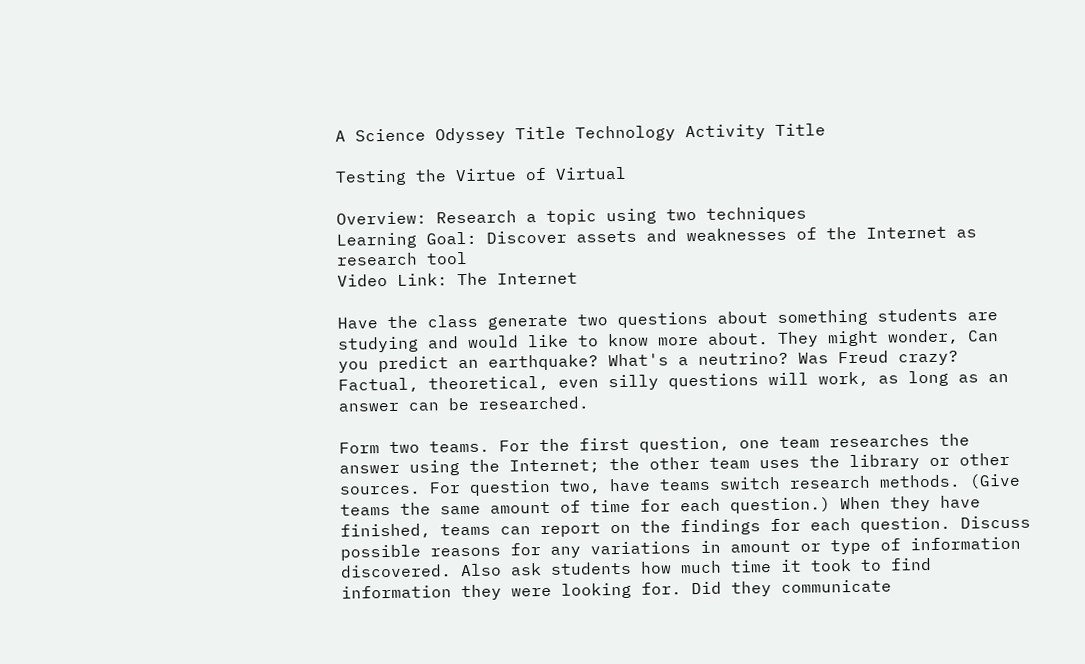A Science Odyssey Title Technology Activity Title

Testing the Virtue of Virtual

Overview: Research a topic using two techniques
Learning Goal: Discover assets and weaknesses of the Internet as research tool
Video Link: The Internet

Have the class generate two questions about something students are studying and would like to know more about. They might wonder, Can you predict an earthquake? What's a neutrino? Was Freud crazy? Factual, theoretical, even silly questions will work, as long as an answer can be researched.

Form two teams. For the first question, one team researches the answer using the Internet; the other team uses the library or other sources. For question two, have teams switch research methods. (Give teams the same amount of time for each question.) When they have finished, teams can report on the findings for each question. Discuss possible reasons for any variations in amount or type of information discovered. Also ask students how much time it took to find information they were looking for. Did they communicate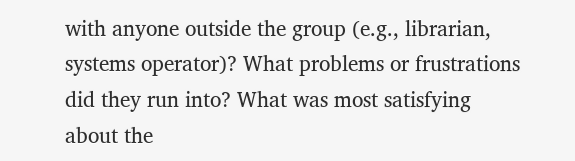with anyone outside the group (e.g., librarian, systems operator)? What problems or frustrations did they run into? What was most satisfying about the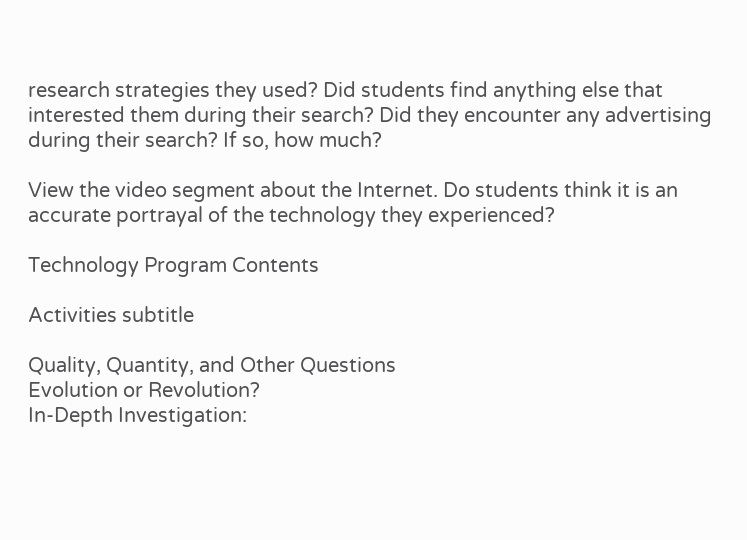research strategies they used? Did students find anything else that interested them during their search? Did they encounter any advertising during their search? If so, how much?

View the video segment about the Internet. Do students think it is an accurate portrayal of the technology they experienced?

Technology Program Contents

Activities subtitle

Quality, Quantity, and Other Questions
Evolution or Revolution?
In-Depth Investigation: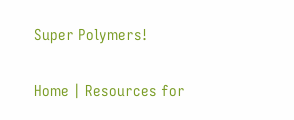Super Polymers!

Home | Resources for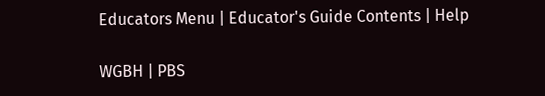Educators Menu | Educator's Guide Contents | Help

WGBH | PBS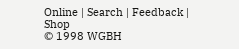Online | Search | Feedback | Shop
© 1998 WGBH